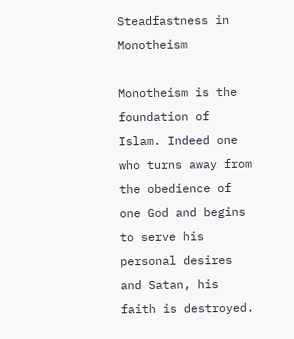Steadfastness in Monotheism

Monotheism is the foundation of Islam. Indeed one who turns away from the obedience of one God and begins to serve his personal desires and Satan, his faith is destroyed.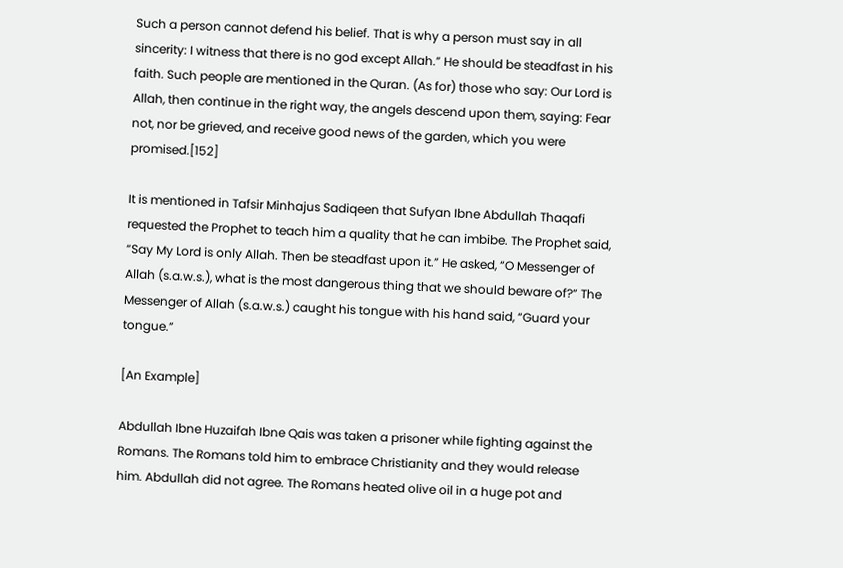Such a person cannot defend his belief. That is why a person must say in all sincerity: I witness that there is no god except Allah.” He should be steadfast in his faith. Such people are mentioned in the Quran. (As for) those who say: Our Lord is Allah, then continue in the right way, the angels descend upon them, saying: Fear not, nor be grieved, and receive good news of the garden, which you were promised.[152]

It is mentioned in Tafsir Minhajus Sadiqeen that Sufyan Ibne Abdullah Thaqafi requested the Prophet to teach him a quality that he can imbibe. The Prophet said, “Say My Lord is only Allah. Then be steadfast upon it.” He asked, “O Messenger of Allah (s.a.w.s.), what is the most dangerous thing that we should beware of?” The Messenger of Allah (s.a.w.s.) caught his tongue with his hand said, “Guard your tongue.”

[An Example]

Abdullah Ibne Huzaifah Ibne Qais was taken a prisoner while fighting against the Romans. The Romans told him to embrace Christianity and they would release him. Abdullah did not agree. The Romans heated olive oil in a huge pot and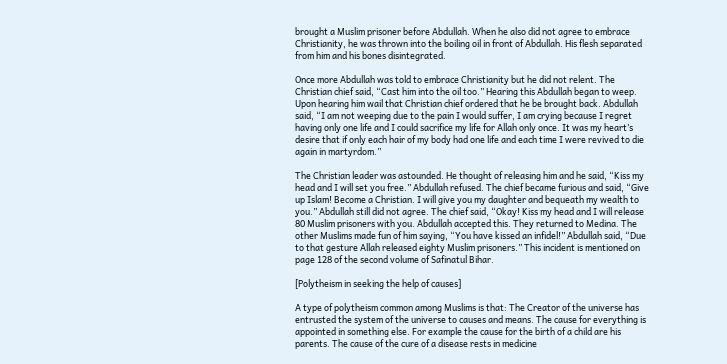brought a Muslim prisoner before Abdullah. When he also did not agree to embrace Christianity, he was thrown into the boiling oil in front of Abdullah. His flesh separated from him and his bones disintegrated.

Once more Abdullah was told to embrace Christianity but he did not relent. The Christian chief said, “Cast him into the oil too.” Hearing this Abdullah began to weep. Upon hearing him wail that Christian chief ordered that he be brought back. Abdullah said, “I am not weeping due to the pain I would suffer, I am crying because I regret having only one life and I could sacrifice my life for Allah only once. It was my heart’s desire that if only each hair of my body had one life and each time I were revived to die again in martyrdom.”

The Christian leader was astounded. He thought of releasing him and he said, “Kiss my head and I will set you free.” Abdullah refused. The chief became furious and said, “Give up Islam! Become a Christian. I will give you my daughter and bequeath my wealth to you.” Abdullah still did not agree. The chief said, “Okay! Kiss my head and I will release 80 Muslim prisoners with you. Abdullah accepted this. They returned to Medina. The other Muslims made fun of him saying, “You have kissed an infidel!” Abdullah said, “Due to that gesture Allah released eighty Muslim prisoners.” This incident is mentioned on page 128 of the second volume of Safinatul Bihar.

[Polytheism in seeking the help of causes]

A type of polytheism common among Muslims is that: The Creator of the universe has entrusted the system of the universe to causes and means. The cause for everything is appointed in something else. For example the cause for the birth of a child are his parents. The cause of the cure of a disease rests in medicine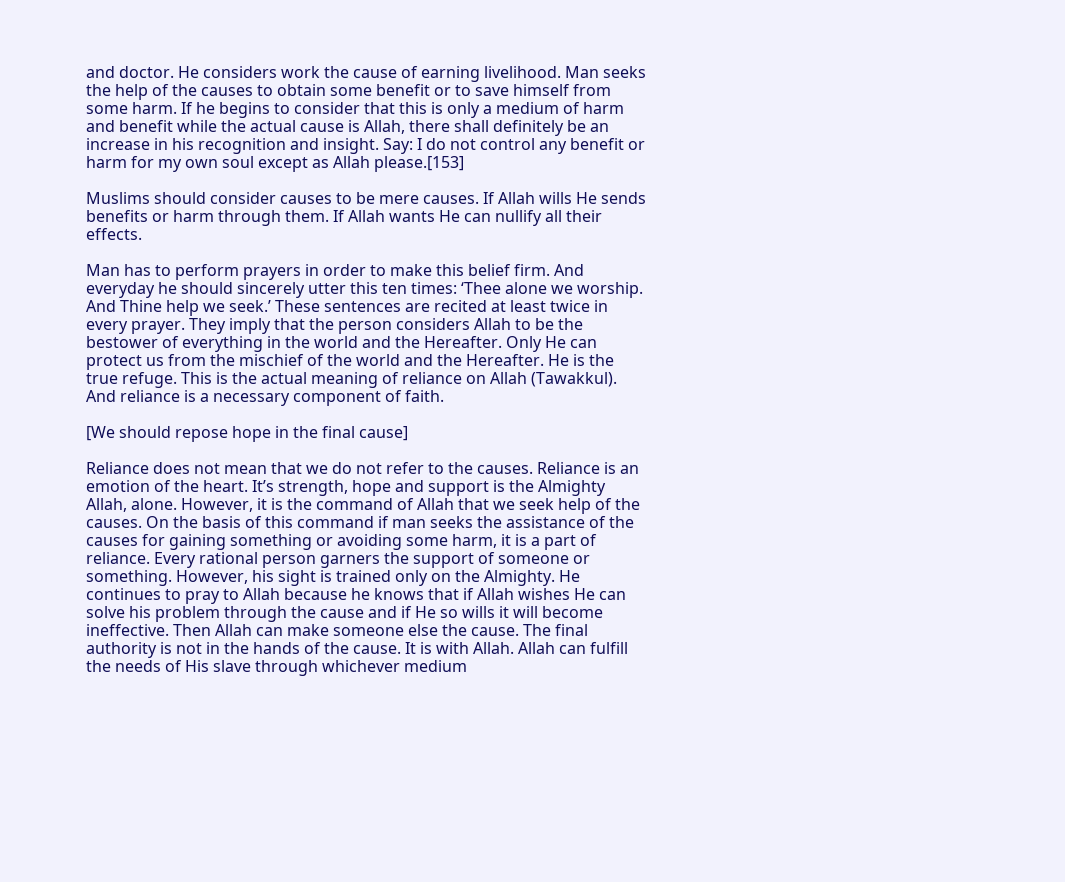and doctor. He considers work the cause of earning livelihood. Man seeks the help of the causes to obtain some benefit or to save himself from some harm. If he begins to consider that this is only a medium of harm and benefit while the actual cause is Allah, there shall definitely be an increase in his recognition and insight. Say: I do not control any benefit or harm for my own soul except as Allah please.[153]

Muslims should consider causes to be mere causes. If Allah wills He sends benefits or harm through them. If Allah wants He can nullify all their effects.

Man has to perform prayers in order to make this belief firm. And everyday he should sincerely utter this ten times: ‘Thee alone we worship. And Thine help we seek.’ These sentences are recited at least twice in every prayer. They imply that the person considers Allah to be the bestower of everything in the world and the Hereafter. Only He can protect us from the mischief of the world and the Hereafter. He is the true refuge. This is the actual meaning of reliance on Allah (Tawakkul). And reliance is a necessary component of faith.

[We should repose hope in the final cause]

Reliance does not mean that we do not refer to the causes. Reliance is an emotion of the heart. It’s strength, hope and support is the Almighty Allah, alone. However, it is the command of Allah that we seek help of the causes. On the basis of this command if man seeks the assistance of the causes for gaining something or avoiding some harm, it is a part of reliance. Every rational person garners the support of someone or something. However, his sight is trained only on the Almighty. He continues to pray to Allah because he knows that if Allah wishes He can solve his problem through the cause and if He so wills it will become ineffective. Then Allah can make someone else the cause. The final authority is not in the hands of the cause. It is with Allah. Allah can fulfill the needs of His slave through whichever medium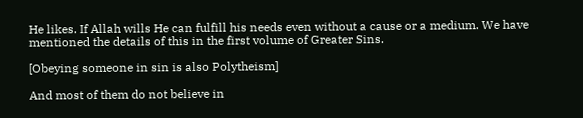He likes. If Allah wills He can fulfill his needs even without a cause or a medium. We have mentioned the details of this in the first volume of Greater Sins.

[Obeying someone in sin is also Polytheism]

And most of them do not believe in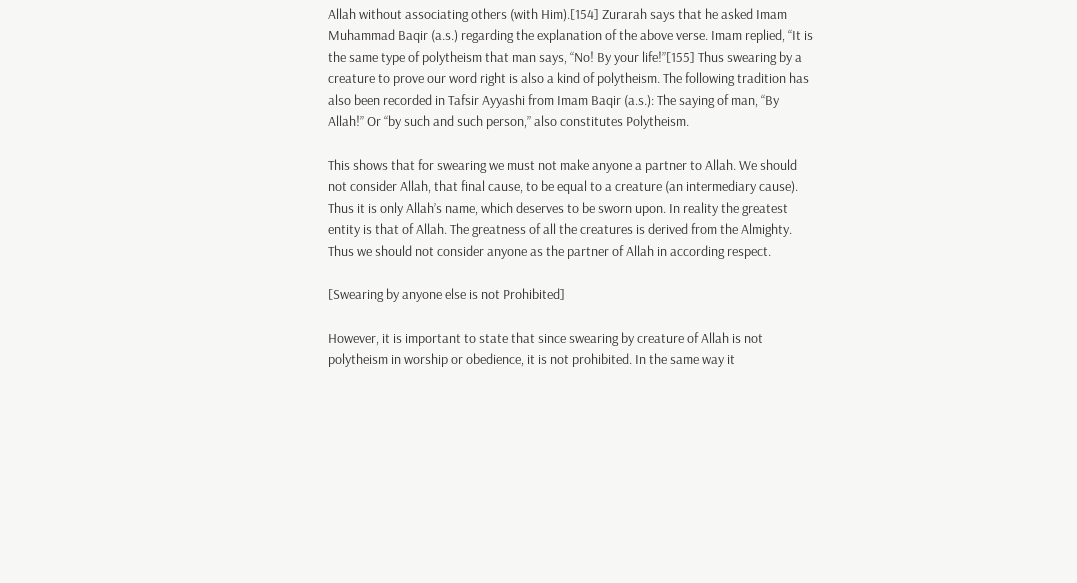Allah without associating others (with Him).[154] Zurarah says that he asked Imam Muhammad Baqir (a.s.) regarding the explanation of the above verse. Imam replied, “It is the same type of polytheism that man says, “No! By your life!”[155] Thus swearing by a creature to prove our word right is also a kind of polytheism. The following tradition has also been recorded in Tafsir Ayyashi from Imam Baqir (a.s.): The saying of man, “By Allah!” Or “by such and such person,” also constitutes Polytheism.

This shows that for swearing we must not make anyone a partner to Allah. We should not consider Allah, that final cause, to be equal to a creature (an intermediary cause). Thus it is only Allah’s name, which deserves to be sworn upon. In reality the greatest entity is that of Allah. The greatness of all the creatures is derived from the Almighty. Thus we should not consider anyone as the partner of Allah in according respect.

[Swearing by anyone else is not Prohibited]

However, it is important to state that since swearing by creature of Allah is not polytheism in worship or obedience, it is not prohibited. In the same way it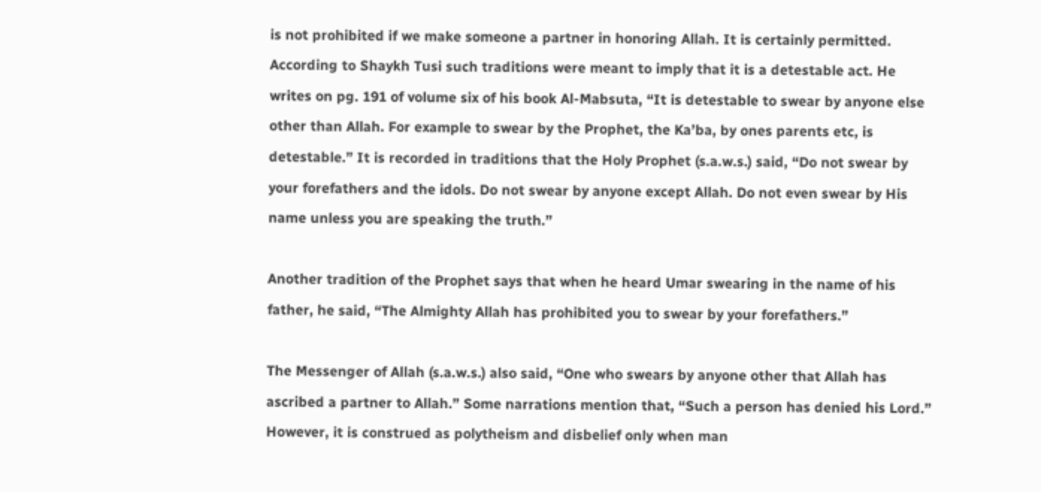is not prohibited if we make someone a partner in honoring Allah. It is certainly permitted. According to Shaykh Tusi such traditions were meant to imply that it is a detestable act. He writes on pg. 191 of volume six of his book Al-Mabsuta, “It is detestable to swear by anyone else other than Allah. For example to swear by the Prophet, the Ka’ba, by ones parents etc, is detestable.” It is recorded in traditions that the Holy Prophet (s.a.w.s.) said, “Do not swear by your forefathers and the idols. Do not swear by anyone except Allah. Do not even swear by His name unless you are speaking the truth.”

Another tradition of the Prophet says that when he heard Umar swearing in the name of his father, he said, “The Almighty Allah has prohibited you to swear by your forefathers.”

The Messenger of Allah (s.a.w.s.) also said, “One who swears by anyone other that Allah has ascribed a partner to Allah.” Some narrations mention that, “Such a person has denied his Lord.” However, it is construed as polytheism and disbelief only when man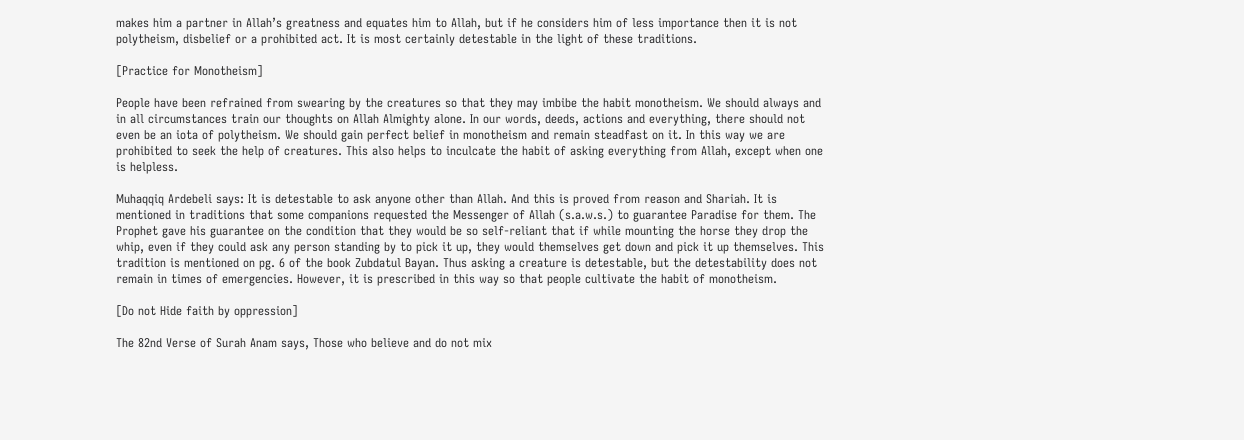makes him a partner in Allah’s greatness and equates him to Allah, but if he considers him of less importance then it is not polytheism, disbelief or a prohibited act. It is most certainly detestable in the light of these traditions.

[Practice for Monotheism]

People have been refrained from swearing by the creatures so that they may imbibe the habit monotheism. We should always and in all circumstances train our thoughts on Allah Almighty alone. In our words, deeds, actions and everything, there should not even be an iota of polytheism. We should gain perfect belief in monotheism and remain steadfast on it. In this way we are prohibited to seek the help of creatures. This also helps to inculcate the habit of asking everything from Allah, except when one is helpless.

Muhaqqiq Ardebeli says: It is detestable to ask anyone other than Allah. And this is proved from reason and Shariah. It is mentioned in traditions that some companions requested the Messenger of Allah (s.a.w.s.) to guarantee Paradise for them. The Prophet gave his guarantee on the condition that they would be so self-reliant that if while mounting the horse they drop the whip, even if they could ask any person standing by to pick it up, they would themselves get down and pick it up themselves. This tradition is mentioned on pg. 6 of the book Zubdatul Bayan. Thus asking a creature is detestable, but the detestability does not remain in times of emergencies. However, it is prescribed in this way so that people cultivate the habit of monotheism.

[Do not Hide faith by oppression]

The 82nd Verse of Surah Anam says, Those who believe and do not mix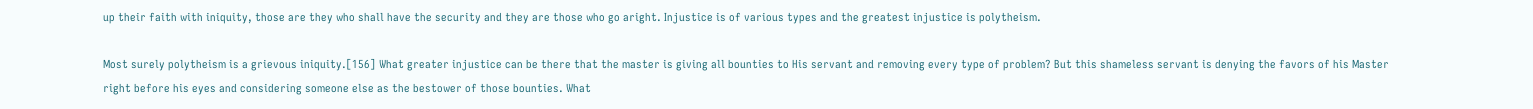up their faith with iniquity, those are they who shall have the security and they are those who go aright. Injustice is of various types and the greatest injustice is polytheism.

Most surely polytheism is a grievous iniquity.[156] What greater injustice can be there that the master is giving all bounties to His servant and removing every type of problem? But this shameless servant is denying the favors of his Master right before his eyes and considering someone else as the bestower of those bounties. What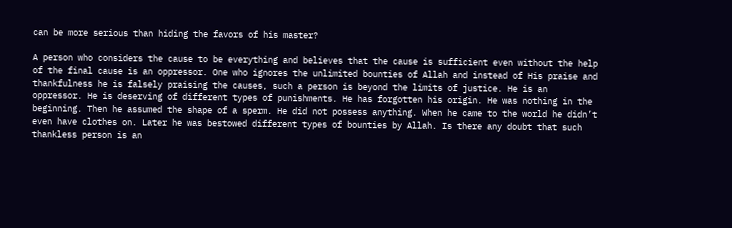can be more serious than hiding the favors of his master?

A person who considers the cause to be everything and believes that the cause is sufficient even without the help of the final cause is an oppressor. One who ignores the unlimited bounties of Allah and instead of His praise and thankfulness he is falsely praising the causes, such a person is beyond the limits of justice. He is an oppressor. He is deserving of different types of punishments. He has forgotten his origin. He was nothing in the beginning. Then he assumed the shape of a sperm. He did not possess anything. When he came to the world he didn’t even have clothes on. Later he was bestowed different types of bounties by Allah. Is there any doubt that such thankless person is an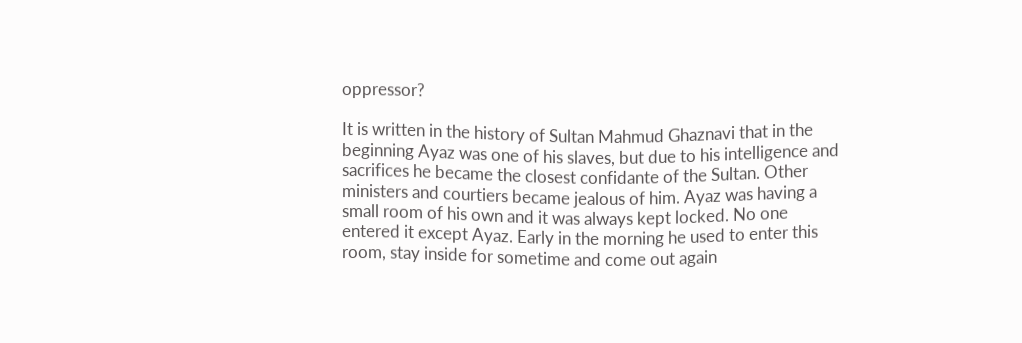oppressor?

It is written in the history of Sultan Mahmud Ghaznavi that in the beginning Ayaz was one of his slaves, but due to his intelligence and sacrifices he became the closest confidante of the Sultan. Other ministers and courtiers became jealous of him. Ayaz was having a small room of his own and it was always kept locked. No one entered it except Ayaz. Early in the morning he used to enter this room, stay inside for sometime and come out again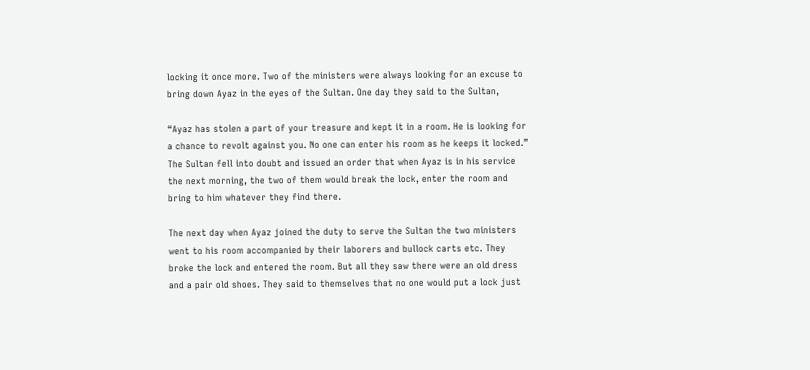locking it once more. Two of the ministers were always looking for an excuse to bring down Ayaz in the eyes of the Sultan. One day they said to the Sultan,

“Ayaz has stolen a part of your treasure and kept it in a room. He is looking for a chance to revolt against you. No one can enter his room as he keeps it locked.” The Sultan fell into doubt and issued an order that when Ayaz is in his service the next morning, the two of them would break the lock, enter the room and bring to him whatever they find there.

The next day when Ayaz joined the duty to serve the Sultan the two ministers went to his room accompanied by their laborers and bullock carts etc. They broke the lock and entered the room. But all they saw there were an old dress and a pair old shoes. They said to themselves that no one would put a lock just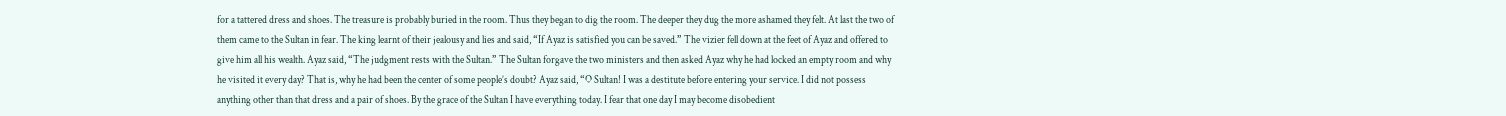for a tattered dress and shoes. The treasure is probably buried in the room. Thus they began to dig the room. The deeper they dug the more ashamed they felt. At last the two of them came to the Sultan in fear. The king learnt of their jealousy and lies and said, “If Ayaz is satisfied you can be saved.” The vizier fell down at the feet of Ayaz and offered to give him all his wealth. Ayaz said, “The judgment rests with the Sultan.” The Sultan forgave the two ministers and then asked Ayaz why he had locked an empty room and why he visited it every day? That is, why he had been the center of some people’s doubt? Ayaz said, “O Sultan! I was a destitute before entering your service. I did not possess anything other than that dress and a pair of shoes. By the grace of the Sultan I have everything today. I fear that one day I may become disobedient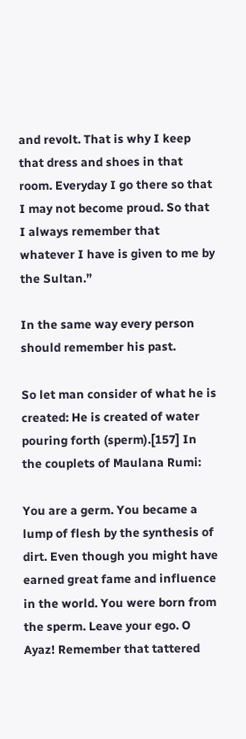and revolt. That is why I keep that dress and shoes in that room. Everyday I go there so that I may not become proud. So that I always remember that whatever I have is given to me by the Sultan.”

In the same way every person should remember his past.

So let man consider of what he is created: He is created of water pouring forth (sperm).[157] In the couplets of Maulana Rumi:

You are a germ. You became a lump of flesh by the synthesis of dirt. Even though you might have earned great fame and influence in the world. You were born from the sperm. Leave your ego. O Ayaz! Remember that tattered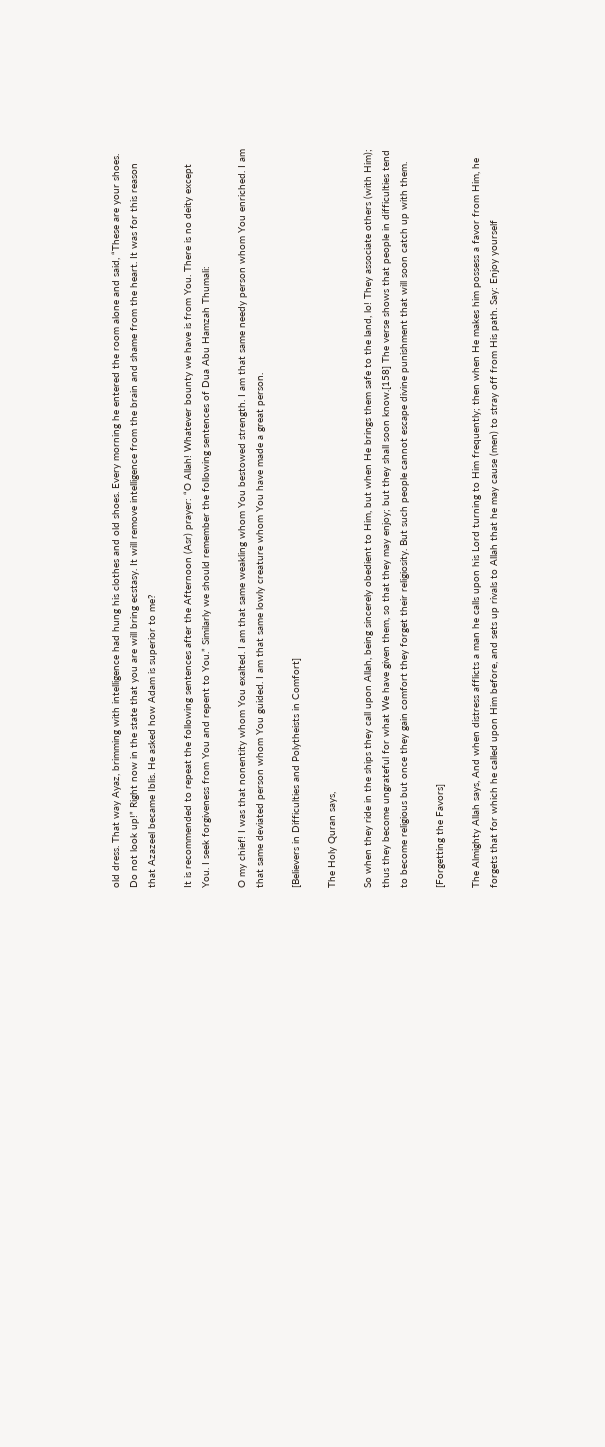old dress. That way Ayaz, brimming with intelligence had hung his clothes and old shoes. Every morning he entered the room alone and said, “These are your shoes. Do not look up!” Right now in the state that you are will bring ecstasy. It will remove intelligence from the brain and shame from the heart. It was for this reason that Azazeel became Iblis. He asked how Adam is superior to me?

It is recommended to repeat the following sentences after the Afternoon (Asr) prayer: “O Allah! Whatever bounty we have is from You. There is no deity except You. I seek forgiveness from You and repent to You.” Similarly we should remember the following sentences of Dua Abu Hamzah Thumali:

O my chief! I was that nonentity whom You exalted. I am that same weakling whom You bestowed strength. I am that same needy person whom You enriched. I am that same deviated person whom You guided. I am that same lowly creature whom You have made a great person.

[Believers in Difficulties and Polytheists in Comfort]

The Holy Quran says,

So when they ride in the ships they call upon Allah, being sincerely obedient to Him, but when He brings them safe to the land, lo! They associate others (with Him); thus they become ungrateful for what We have given them, so that they may enjoy; but they shall soon know.[158] The verse shows that people in difficulties tend to become religious but once they gain comfort they forget their religiosity. But such people cannot escape divine punishment that will soon catch up with them.

[Forgetting the Favors]

The Almighty Allah says, And when distress afflicts a man he calls upon his Lord turning to Him frequently; then when He makes him possess a favor from Him, he forgets that for which he called upon Him before, and sets up rivals to Allah that he may cause (men) to stray off from His path. Say: Enjoy yourself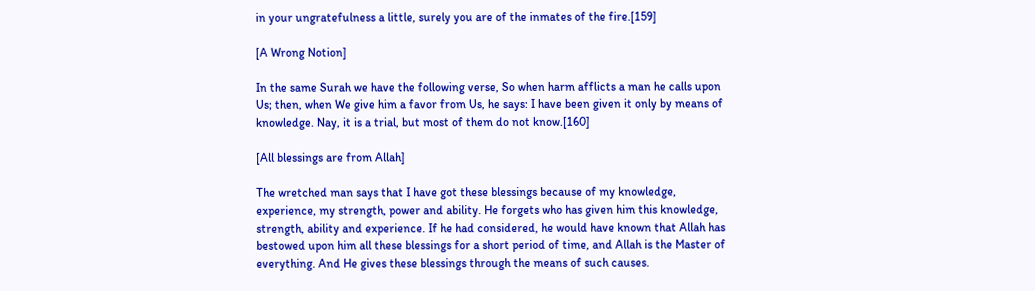in your ungratefulness a little, surely you are of the inmates of the fire.[159]

[A Wrong Notion]

In the same Surah we have the following verse, So when harm afflicts a man he calls upon Us; then, when We give him a favor from Us, he says: I have been given it only by means of knowledge. Nay, it is a trial, but most of them do not know.[160]

[All blessings are from Allah]

The wretched man says that I have got these blessings because of my knowledge, experience, my strength, power and ability. He forgets who has given him this knowledge, strength, ability and experience. If he had considered, he would have known that Allah has bestowed upon him all these blessings for a short period of time, and Allah is the Master of everything. And He gives these blessings through the means of such causes.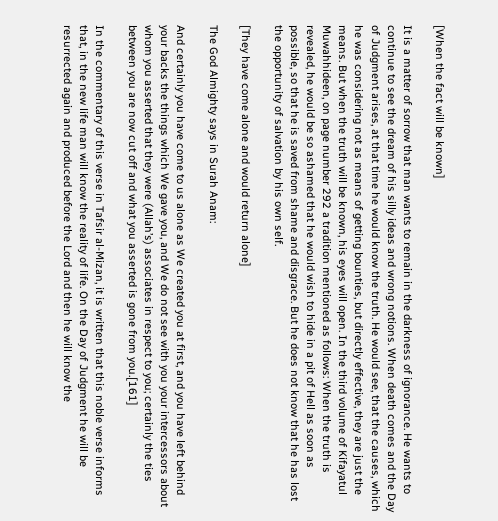[When the fact will be known]

It is a matter of sorrow that man wants to remain in the darkness of ignorance. He wants to continue to see the dream of his silly ideas and wrong notions. When death comes and the Day of Judgment arises, at that time he would know the truth. He would see, that the causes, which he was considering not as means of getting bounties, but directly effective, they are just the means. But when the truth will be known, his eyes will open. In the third volume of Kifayatul Muwahhideen, on page number 292 a tradition mentioned as follows: When the truth is revealed, he would be so ashamed that he would wish to hide in a pit of Hell as soon as possible, so that he is saved from shame and disgrace. But he does not know that he has lost the opportunity of salvation by his own self.

[They have come alone and would return alone]

The God Almighty says in Surah Anam:

And certainly you have come to us alone as We created you at first, and you have left behind your backs the things which We gave you, and We do not see with you your intercessors about whom you asserted that they were (Allah’s) associates in respect to you; certainly the ties between you are now cut off and what you asserted is gone from you.[161]

In the commentary of this verse in Tafsir al-Mizan, it is written that this noble verse informs that, in the new life man will know the reality of life. On the Day of Judgment he will be resurrected again and produced before the Lord and then he will know the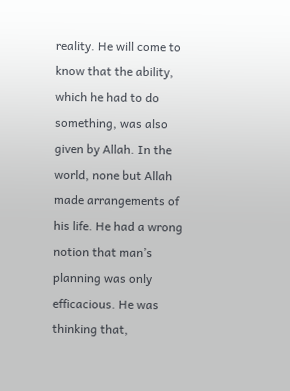reality. He will come to know that the ability, which he had to do something, was also given by Allah. In the world, none but Allah made arrangements of his life. He had a wrong notion that man’s planning was only efficacious. He was thinking that,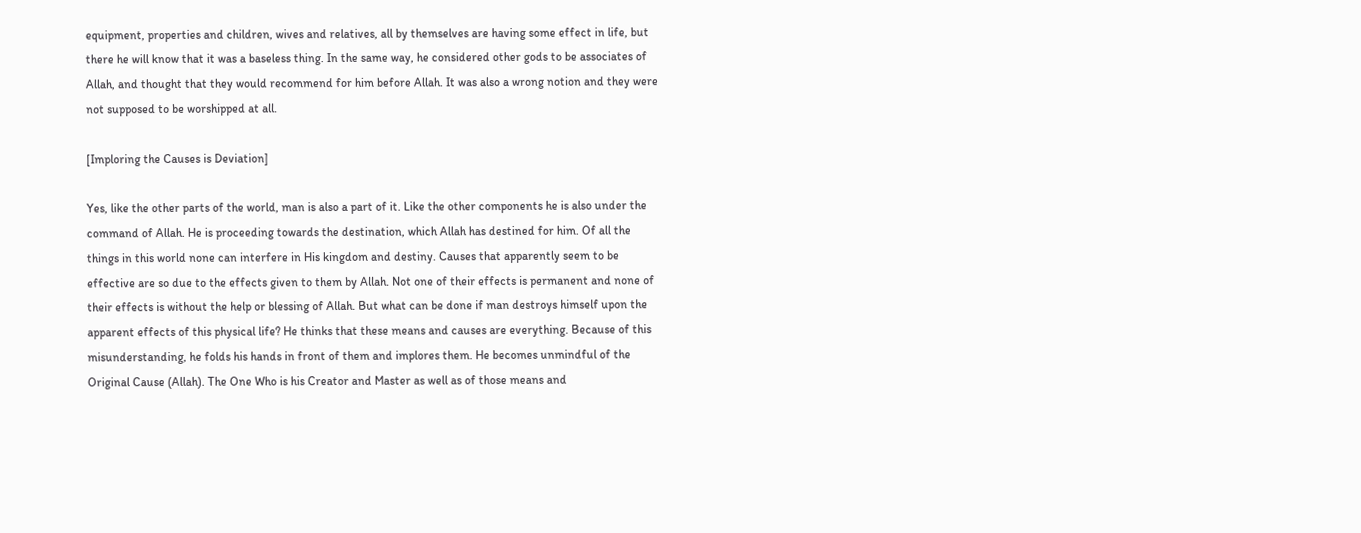equipment, properties and children, wives and relatives, all by themselves are having some effect in life, but there he will know that it was a baseless thing. In the same way, he considered other gods to be associates of Allah, and thought that they would recommend for him before Allah. It was also a wrong notion and they were not supposed to be worshipped at all.

[Imploring the Causes is Deviation]

Yes, like the other parts of the world, man is also a part of it. Like the other components he is also under the command of Allah. He is proceeding towards the destination, which Allah has destined for him. Of all the things in this world none can interfere in His kingdom and destiny. Causes that apparently seem to be effective are so due to the effects given to them by Allah. Not one of their effects is permanent and none of their effects is without the help or blessing of Allah. But what can be done if man destroys himself upon the apparent effects of this physical life? He thinks that these means and causes are everything. Because of this misunderstanding, he folds his hands in front of them and implores them. He becomes unmindful of the Original Cause (Allah). The One Who is his Creator and Master as well as of those means and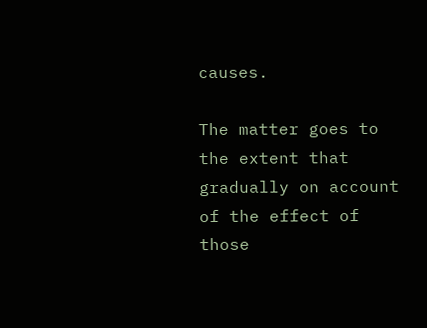causes.

The matter goes to the extent that gradually on account of the effect of those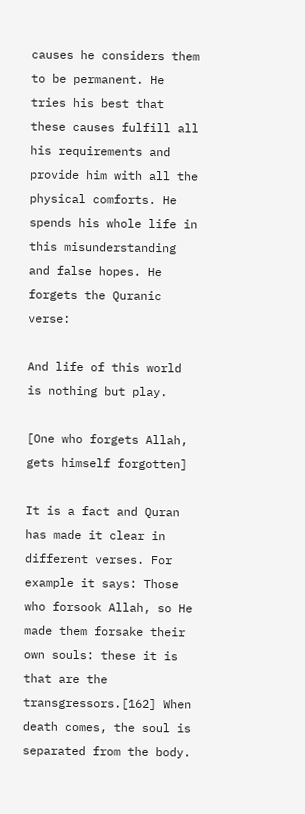causes he considers them to be permanent. He tries his best that these causes fulfill all his requirements and provide him with all the physical comforts. He spends his whole life in this misunderstanding and false hopes. He forgets the Quranic verse:

And life of this world is nothing but play.

[One who forgets Allah, gets himself forgotten]

It is a fact and Quran has made it clear in different verses. For example it says: Those who forsook Allah, so He made them forsake their own souls: these it is that are the transgressors.[162] When death comes, the soul is separated from the body.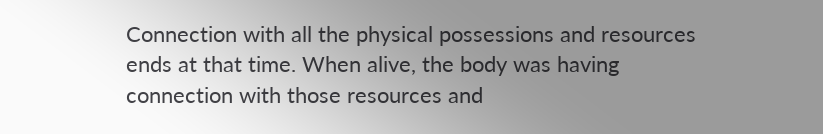Connection with all the physical possessions and resources ends at that time. When alive, the body was having connection with those resources and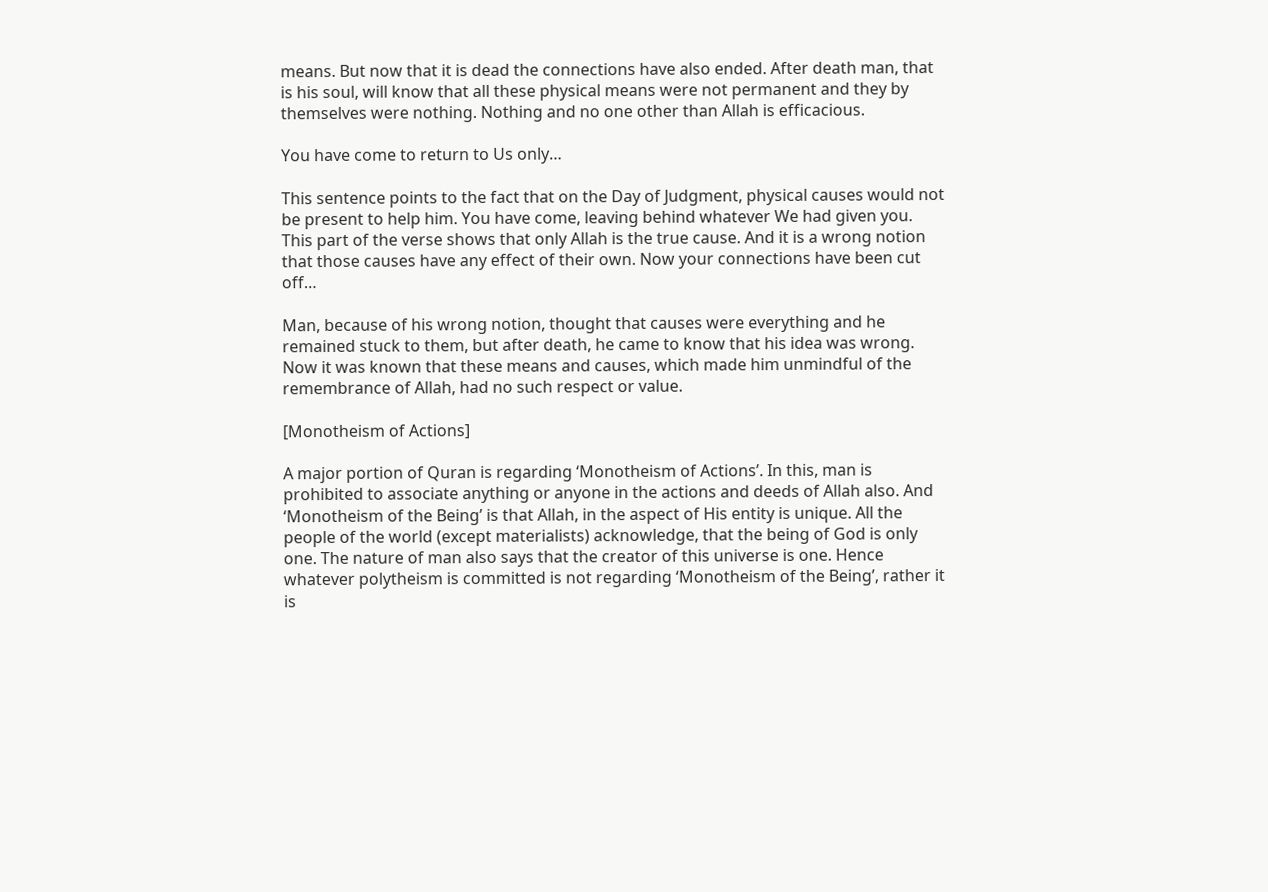means. But now that it is dead the connections have also ended. After death man, that is his soul, will know that all these physical means were not permanent and they by themselves were nothing. Nothing and no one other than Allah is efficacious.

You have come to return to Us only…

This sentence points to the fact that on the Day of Judgment, physical causes would not be present to help him. You have come, leaving behind whatever We had given you. This part of the verse shows that only Allah is the true cause. And it is a wrong notion that those causes have any effect of their own. Now your connections have been cut off…

Man, because of his wrong notion, thought that causes were everything and he remained stuck to them, but after death, he came to know that his idea was wrong. Now it was known that these means and causes, which made him unmindful of the remembrance of Allah, had no such respect or value.

[Monotheism of Actions]

A major portion of Quran is regarding ‘Monotheism of Actions’. In this, man is prohibited to associate anything or anyone in the actions and deeds of Allah also. And ‘Monotheism of the Being’ is that Allah, in the aspect of His entity is unique. All the people of the world (except materialists) acknowledge, that the being of God is only one. The nature of man also says that the creator of this universe is one. Hence whatever polytheism is committed is not regarding ‘Monotheism of the Being’, rather it is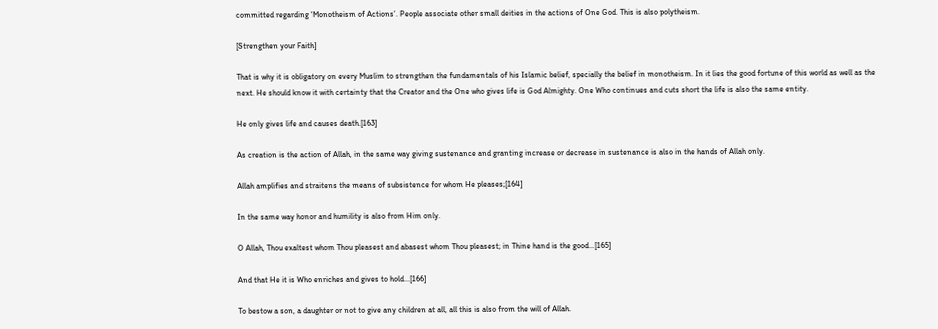committed regarding ‘Monotheism of Actions’. People associate other small deities in the actions of One God. This is also polytheism.

[Strengthen your Faith]

That is why it is obligatory on every Muslim to strengthen the fundamentals of his Islamic belief, specially the belief in monotheism. In it lies the good fortune of this world as well as the next. He should know it with certainty that the Creator and the One who gives life is God Almighty. One Who continues and cuts short the life is also the same entity.

He only gives life and causes death.[163]

As creation is the action of Allah, in the same way giving sustenance and granting increase or decrease in sustenance is also in the hands of Allah only.

Allah amplifies and straitens the means of subsistence for whom He pleases;[164]

In the same way honor and humility is also from Him only.

O Allah, Thou exaltest whom Thou pleasest and abasest whom Thou pleasest; in Thine hand is the good…[165]

And that He it is Who enriches and gives to hold...[166]

To bestow a son, a daughter or not to give any children at all, all this is also from the will of Allah.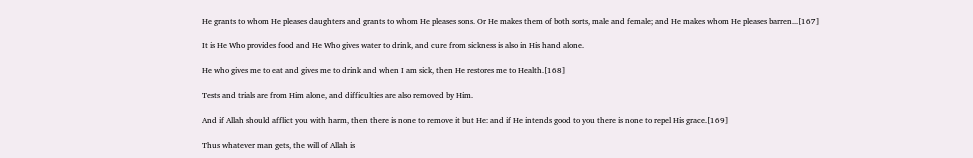He grants to whom He pleases daughters and grants to whom He pleases sons. Or He makes them of both sorts, male and female; and He makes whom He pleases barren...[167]

It is He Who provides food and He Who gives water to drink, and cure from sickness is also in His hand alone.

He who gives me to eat and gives me to drink and when I am sick, then He restores me to Health.[168]

Tests and trials are from Him alone, and difficulties are also removed by Him.

And if Allah should afflict you with harm, then there is none to remove it but He: and if He intends good to you there is none to repel His grace.[169]

Thus whatever man gets, the will of Allah is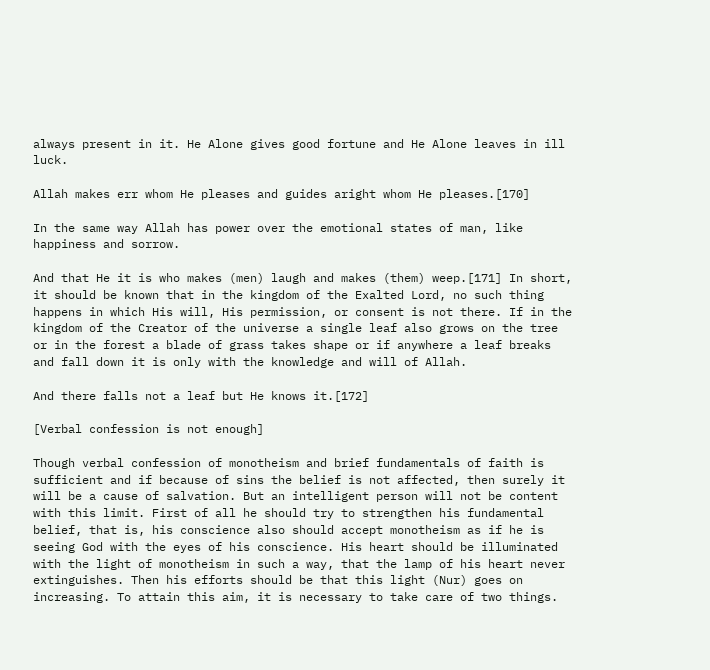always present in it. He Alone gives good fortune and He Alone leaves in ill luck.

Allah makes err whom He pleases and guides aright whom He pleases.[170]

In the same way Allah has power over the emotional states of man, like happiness and sorrow.

And that He it is who makes (men) laugh and makes (them) weep.[171] In short, it should be known that in the kingdom of the Exalted Lord, no such thing happens in which His will, His permission, or consent is not there. If in the kingdom of the Creator of the universe a single leaf also grows on the tree or in the forest a blade of grass takes shape or if anywhere a leaf breaks and fall down it is only with the knowledge and will of Allah.

And there falls not a leaf but He knows it.[172]

[Verbal confession is not enough]

Though verbal confession of monotheism and brief fundamentals of faith is sufficient and if because of sins the belief is not affected, then surely it will be a cause of salvation. But an intelligent person will not be content with this limit. First of all he should try to strengthen his fundamental belief, that is, his conscience also should accept monotheism as if he is seeing God with the eyes of his conscience. His heart should be illuminated with the light of monotheism in such a way, that the lamp of his heart never extinguishes. Then his efforts should be that this light (Nur) goes on increasing. To attain this aim, it is necessary to take care of two things.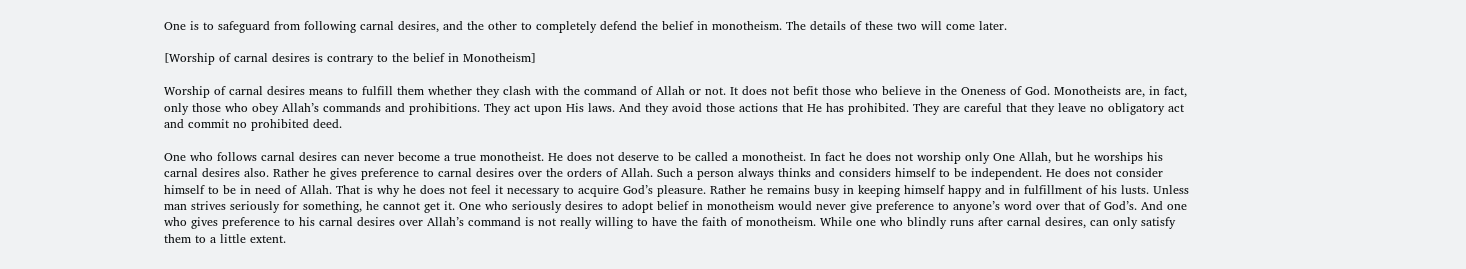One is to safeguard from following carnal desires, and the other to completely defend the belief in monotheism. The details of these two will come later.

[Worship of carnal desires is contrary to the belief in Monotheism]

Worship of carnal desires means to fulfill them whether they clash with the command of Allah or not. It does not befit those who believe in the Oneness of God. Monotheists are, in fact, only those who obey Allah’s commands and prohibitions. They act upon His laws. And they avoid those actions that He has prohibited. They are careful that they leave no obligatory act and commit no prohibited deed.

One who follows carnal desires can never become a true monotheist. He does not deserve to be called a monotheist. In fact he does not worship only One Allah, but he worships his carnal desires also. Rather he gives preference to carnal desires over the orders of Allah. Such a person always thinks and considers himself to be independent. He does not consider himself to be in need of Allah. That is why he does not feel it necessary to acquire God’s pleasure. Rather he remains busy in keeping himself happy and in fulfillment of his lusts. Unless man strives seriously for something, he cannot get it. One who seriously desires to adopt belief in monotheism would never give preference to anyone’s word over that of God’s. And one who gives preference to his carnal desires over Allah’s command is not really willing to have the faith of monotheism. While one who blindly runs after carnal desires, can only satisfy them to a little extent.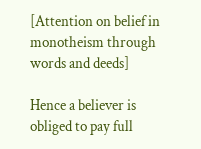[Attention on belief in monotheism through words and deeds]

Hence a believer is obliged to pay full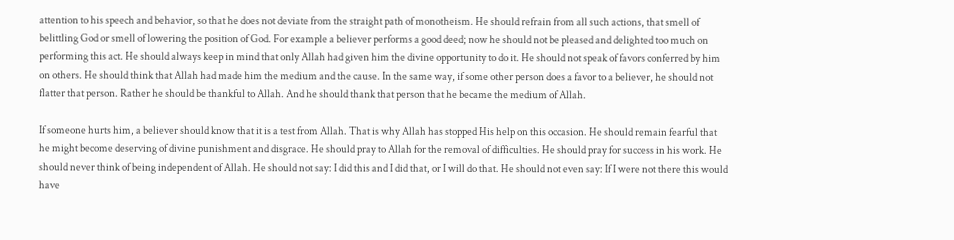attention to his speech and behavior, so that he does not deviate from the straight path of monotheism. He should refrain from all such actions, that smell of belittling God or smell of lowering the position of God. For example a believer performs a good deed; now he should not be pleased and delighted too much on performing this act. He should always keep in mind that only Allah had given him the divine opportunity to do it. He should not speak of favors conferred by him on others. He should think that Allah had made him the medium and the cause. In the same way, if some other person does a favor to a believer, he should not flatter that person. Rather he should be thankful to Allah. And he should thank that person that he became the medium of Allah.

If someone hurts him, a believer should know that it is a test from Allah. That is why Allah has stopped His help on this occasion. He should remain fearful that he might become deserving of divine punishment and disgrace. He should pray to Allah for the removal of difficulties. He should pray for success in his work. He should never think of being independent of Allah. He should not say: I did this and I did that, or I will do that. He should not even say: If I were not there this would have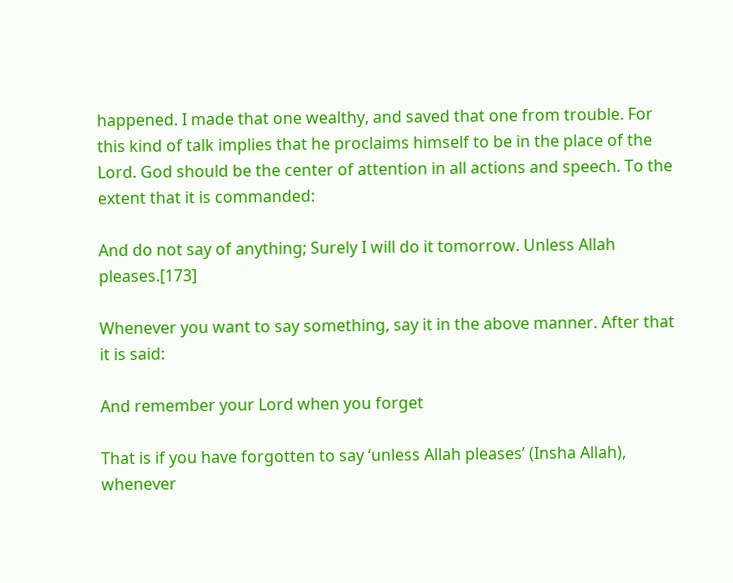happened. I made that one wealthy, and saved that one from trouble. For this kind of talk implies that he proclaims himself to be in the place of the Lord. God should be the center of attention in all actions and speech. To the extent that it is commanded:

And do not say of anything; Surely I will do it tomorrow. Unless Allah pleases.[173]

Whenever you want to say something, say it in the above manner. After that it is said:

And remember your Lord when you forget

That is if you have forgotten to say ‘unless Allah pleases’ (Insha Allah), whenever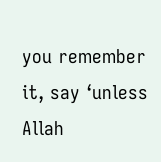you remember it, say ‘unless Allah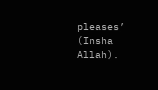pleases’ (Insha Allah).